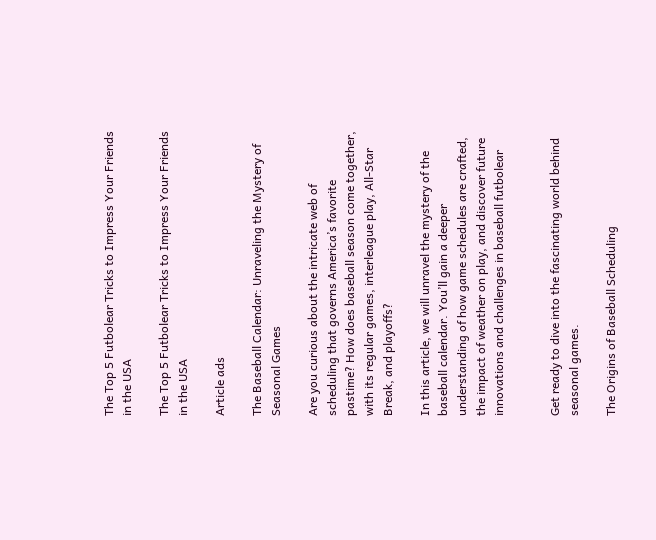The Top 5 Futbolear Tricks to Impress Your Friends in the USA

The Top 5 Futbolear Tricks to Impress Your Friends in the USA

Article ads

The Baseball Calendar: Unraveling the Mystery of Seasonal Games

Are you curious about the intricate web of scheduling that governs America’s favorite pastime? How does baseball season come together, with its regular games, interleague play, All-Star Break, and playoffs?

In this article, we will unravel the mystery of the baseball calendar. You’ll gain a deeper understanding of how game schedules are crafted, the impact of weather on play, and discover future innovations and challenges in baseball futbolear


Get ready to dive into the fascinating world behind seasonal games.

The Origins of Baseball Scheduling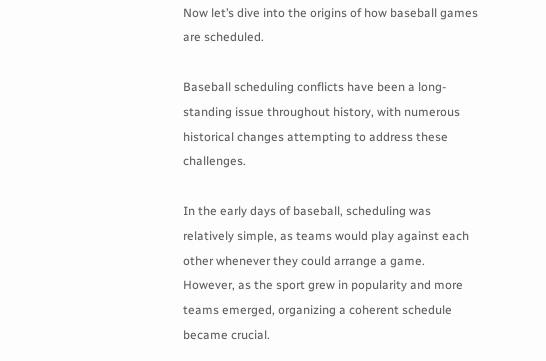Now let’s dive into the origins of how baseball games are scheduled.

Baseball scheduling conflicts have been a long-standing issue throughout history, with numerous historical changes attempting to address these challenges.

In the early days of baseball, scheduling was relatively simple, as teams would play against each other whenever they could arrange a game. However, as the sport grew in popularity and more teams emerged, organizing a coherent schedule became crucial.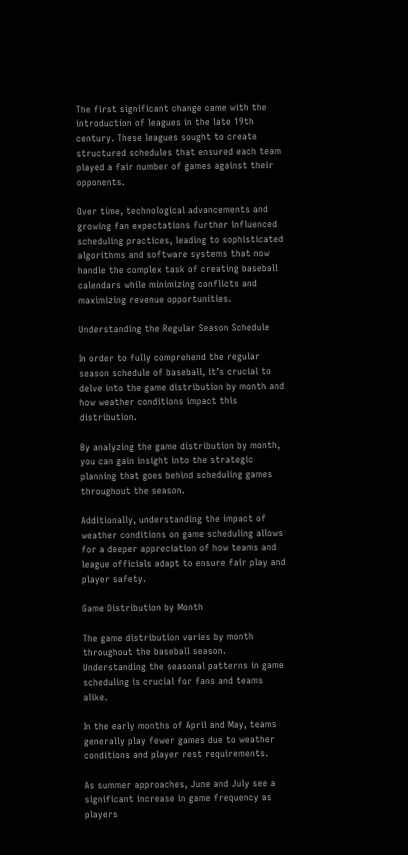The first significant change came with the introduction of leagues in the late 19th century. These leagues sought to create structured schedules that ensured each team played a fair number of games against their opponents.

Over time, technological advancements and growing fan expectations further influenced scheduling practices, leading to sophisticated algorithms and software systems that now handle the complex task of creating baseball calendars while minimizing conflicts and maximizing revenue opportunities.

Understanding the Regular Season Schedule

In order to fully comprehend the regular season schedule of baseball, it’s crucial to delve into the game distribution by month and how weather conditions impact this distribution.

By analyzing the game distribution by month, you can gain insight into the strategic planning that goes behind scheduling games throughout the season.

Additionally, understanding the impact of weather conditions on game scheduling allows for a deeper appreciation of how teams and league officials adapt to ensure fair play and player safety.

Game Distribution by Month

The game distribution varies by month throughout the baseball season. Understanding the seasonal patterns in game scheduling is crucial for fans and teams alike.

In the early months of April and May, teams generally play fewer games due to weather conditions and player rest requirements.

As summer approaches, June and July see a significant increase in game frequency as players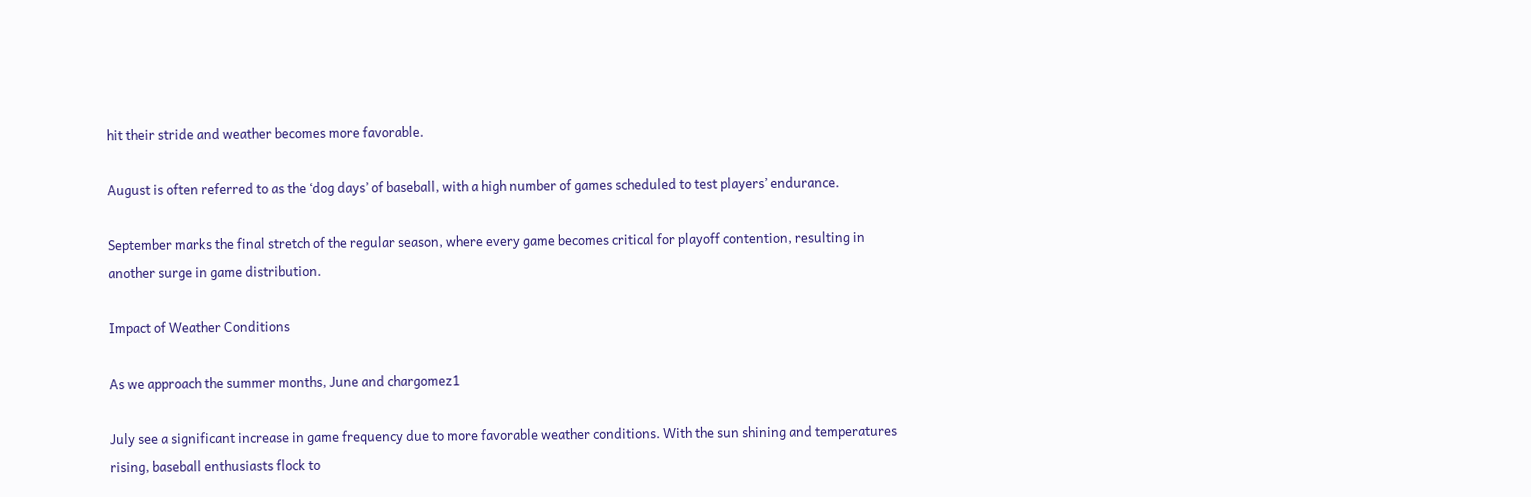hit their stride and weather becomes more favorable.

August is often referred to as the ‘dog days’ of baseball, with a high number of games scheduled to test players’ endurance.

September marks the final stretch of the regular season, where every game becomes critical for playoff contention, resulting in another surge in game distribution.

Impact of Weather Conditions

As we approach the summer months, June and chargomez1

July see a significant increase in game frequency due to more favorable weather conditions. With the sun shining and temperatures rising, baseball enthusiasts flock to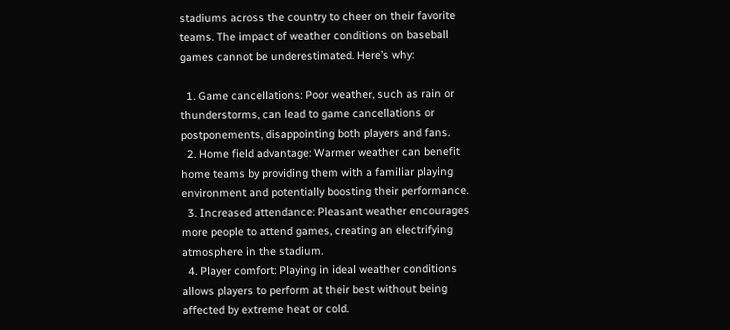stadiums across the country to cheer on their favorite teams. The impact of weather conditions on baseball games cannot be underestimated. Here’s why:

  1. Game cancellations: Poor weather, such as rain or thunderstorms, can lead to game cancellations or postponements, disappointing both players and fans.
  2. Home field advantage: Warmer weather can benefit home teams by providing them with a familiar playing environment and potentially boosting their performance.
  3. Increased attendance: Pleasant weather encourages more people to attend games, creating an electrifying atmosphere in the stadium.
  4. Player comfort: Playing in ideal weather conditions allows players to perform at their best without being affected by extreme heat or cold.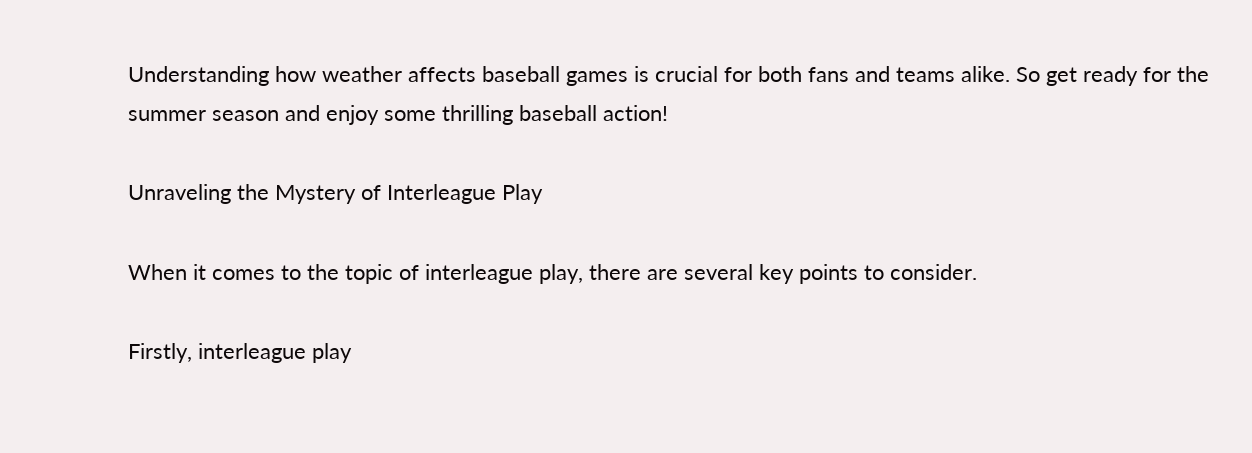Understanding how weather affects baseball games is crucial for both fans and teams alike. So get ready for the summer season and enjoy some thrilling baseball action!

Unraveling the Mystery of Interleague Play

When it comes to the topic of interleague play, there are several key points to consider.

Firstly, interleague play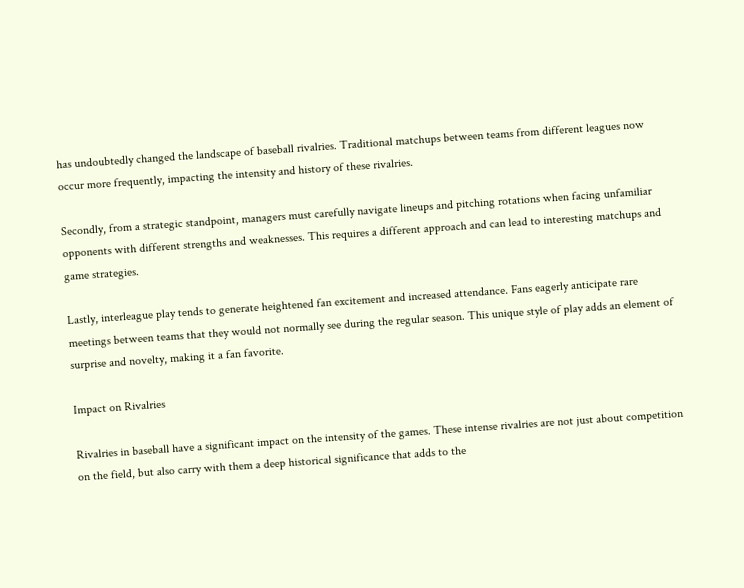has undoubtedly changed the landscape of baseball rivalries. Traditional matchups between teams from different leagues now occur more frequently, impacting the intensity and history of these rivalries.

Secondly, from a strategic standpoint, managers must carefully navigate lineups and pitching rotations when facing unfamiliar opponents with different strengths and weaknesses. This requires a different approach and can lead to interesting matchups and game strategies.

Lastly, interleague play tends to generate heightened fan excitement and increased attendance. Fans eagerly anticipate rare meetings between teams that they would not normally see during the regular season. This unique style of play adds an element of surprise and novelty, making it a fan favorite.

Impact on Rivalries

Rivalries in baseball have a significant impact on the intensity of the games. These intense rivalries are not just about competition on the field, but also carry with them a deep historical significance that adds to the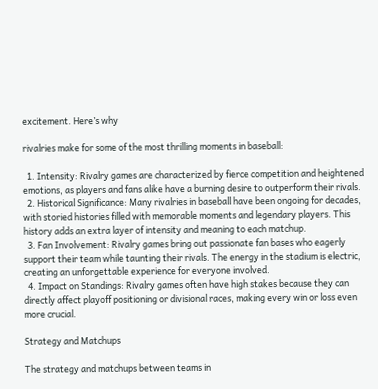excitement. Here’s why

rivalries make for some of the most thrilling moments in baseball:

  1. Intensity: Rivalry games are characterized by fierce competition and heightened emotions, as players and fans alike have a burning desire to outperform their rivals.
  2. Historical Significance: Many rivalries in baseball have been ongoing for decades, with storied histories filled with memorable moments and legendary players. This history adds an extra layer of intensity and meaning to each matchup.
  3. Fan Involvement: Rivalry games bring out passionate fan bases who eagerly support their team while taunting their rivals. The energy in the stadium is electric, creating an unforgettable experience for everyone involved.
  4. Impact on Standings: Rivalry games often have high stakes because they can directly affect playoff positioning or divisional races, making every win or loss even more crucial.

Strategy and Matchups

The strategy and matchups between teams in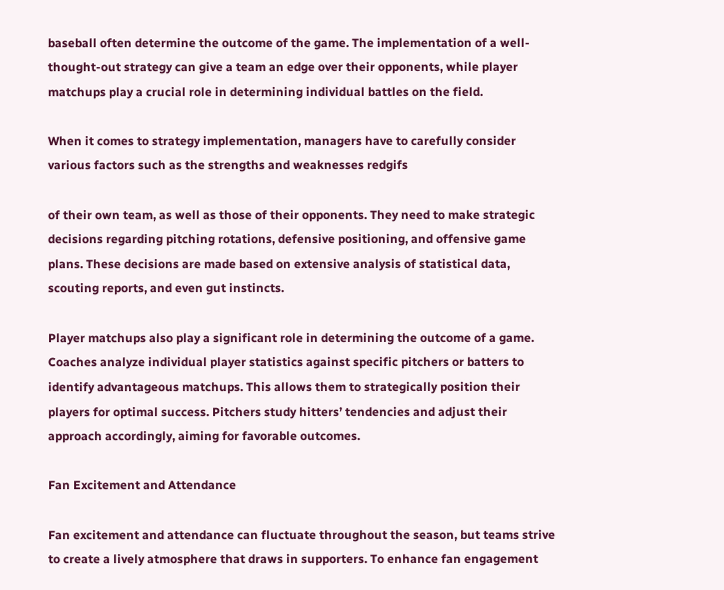baseball often determine the outcome of the game. The implementation of a well-thought-out strategy can give a team an edge over their opponents, while player matchups play a crucial role in determining individual battles on the field.

When it comes to strategy implementation, managers have to carefully consider various factors such as the strengths and weaknesses redgifs

of their own team, as well as those of their opponents. They need to make strategic decisions regarding pitching rotations, defensive positioning, and offensive game plans. These decisions are made based on extensive analysis of statistical data, scouting reports, and even gut instincts.

Player matchups also play a significant role in determining the outcome of a game. Coaches analyze individual player statistics against specific pitchers or batters to identify advantageous matchups. This allows them to strategically position their players for optimal success. Pitchers study hitters’ tendencies and adjust their approach accordingly, aiming for favorable outcomes.

Fan Excitement and Attendance

Fan excitement and attendance can fluctuate throughout the season, but teams strive to create a lively atmosphere that draws in supporters. To enhance fan engagement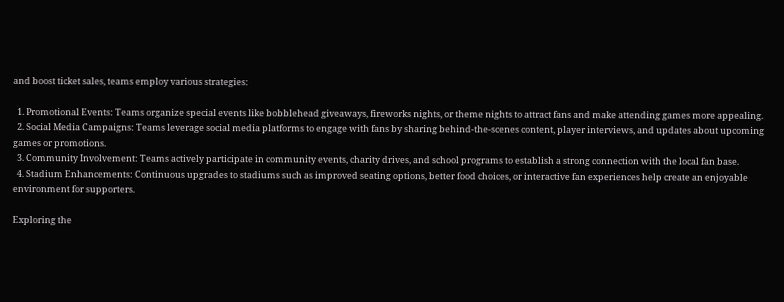and boost ticket sales, teams employ various strategies:

  1. Promotional Events: Teams organize special events like bobblehead giveaways, fireworks nights, or theme nights to attract fans and make attending games more appealing.
  2. Social Media Campaigns: Teams leverage social media platforms to engage with fans by sharing behind-the-scenes content, player interviews, and updates about upcoming games or promotions.
  3. Community Involvement: Teams actively participate in community events, charity drives, and school programs to establish a strong connection with the local fan base.
  4. Stadium Enhancements: Continuous upgrades to stadiums such as improved seating options, better food choices, or interactive fan experiences help create an enjoyable environment for supporters.

Exploring the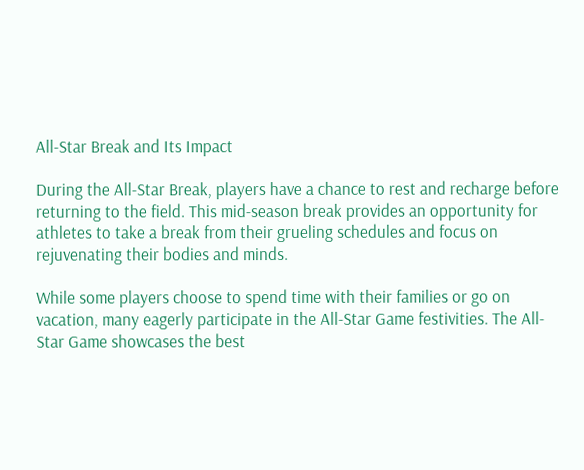All-Star Break and Its Impact

During the All-Star Break, players have a chance to rest and recharge before returning to the field. This mid-season break provides an opportunity for athletes to take a break from their grueling schedules and focus on rejuvenating their bodies and minds.

While some players choose to spend time with their families or go on vacation, many eagerly participate in the All-Star Game festivities. The All-Star Game showcases the best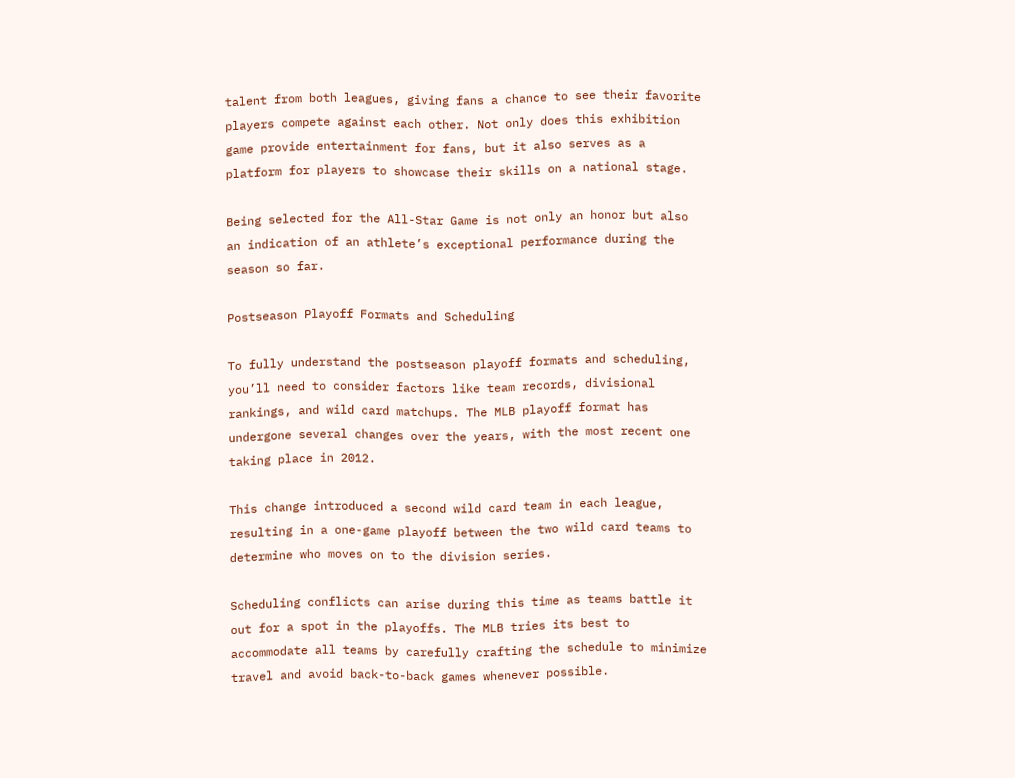talent from both leagues, giving fans a chance to see their favorite players compete against each other. Not only does this exhibition game provide entertainment for fans, but it also serves as a platform for players to showcase their skills on a national stage.

Being selected for the All-Star Game is not only an honor but also an indication of an athlete’s exceptional performance during the season so far.

Postseason Playoff Formats and Scheduling

To fully understand the postseason playoff formats and scheduling, you’ll need to consider factors like team records, divisional rankings, and wild card matchups. The MLB playoff format has undergone several changes over the years, with the most recent one taking place in 2012.

This change introduced a second wild card team in each league, resulting in a one-game playoff between the two wild card teams to determine who moves on to the division series.

Scheduling conflicts can arise during this time as teams battle it out for a spot in the playoffs. The MLB tries its best to accommodate all teams by carefully crafting the schedule to minimize travel and avoid back-to-back games whenever possible.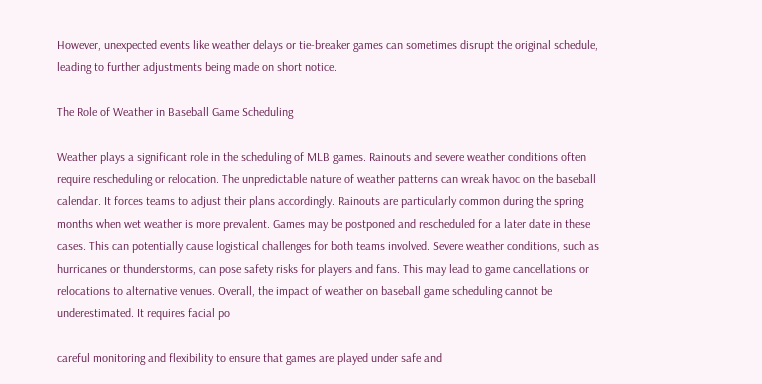However, unexpected events like weather delays or tie-breaker games can sometimes disrupt the original schedule, leading to further adjustments being made on short notice.

The Role of Weather in Baseball Game Scheduling

Weather plays a significant role in the scheduling of MLB games. Rainouts and severe weather conditions often require rescheduling or relocation. The unpredictable nature of weather patterns can wreak havoc on the baseball calendar. It forces teams to adjust their plans accordingly. Rainouts are particularly common during the spring months when wet weather is more prevalent. Games may be postponed and rescheduled for a later date in these cases. This can potentially cause logistical challenges for both teams involved. Severe weather conditions, such as hurricanes or thunderstorms, can pose safety risks for players and fans. This may lead to game cancellations or relocations to alternative venues. Overall, the impact of weather on baseball game scheduling cannot be underestimated. It requires facial po

careful monitoring and flexibility to ensure that games are played under safe and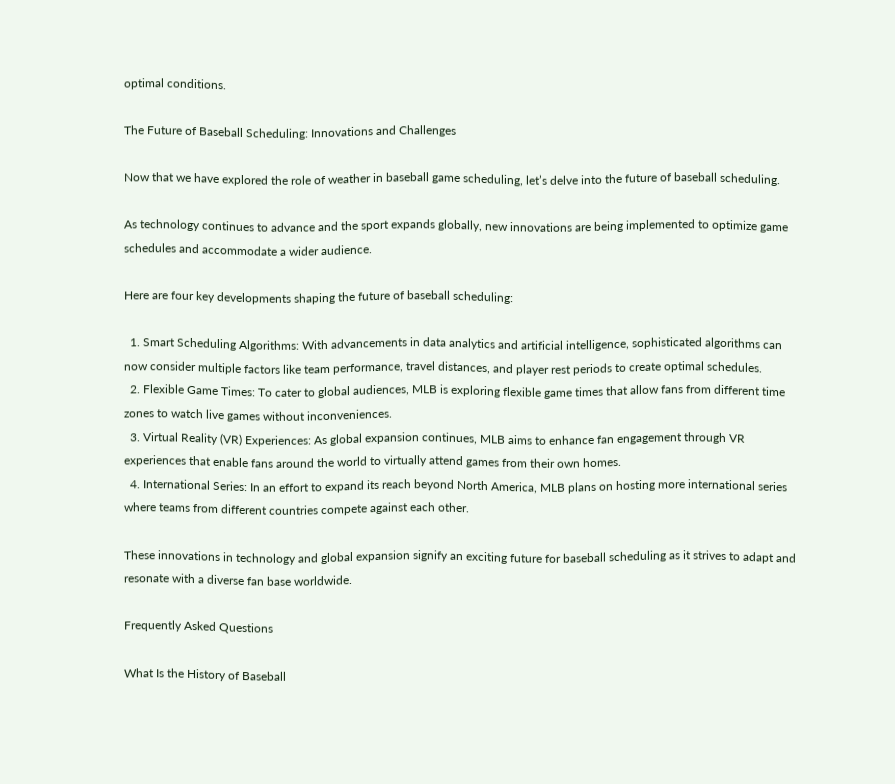optimal conditions.

The Future of Baseball Scheduling: Innovations and Challenges

Now that we have explored the role of weather in baseball game scheduling, let’s delve into the future of baseball scheduling.

As technology continues to advance and the sport expands globally, new innovations are being implemented to optimize game schedules and accommodate a wider audience.

Here are four key developments shaping the future of baseball scheduling:

  1. Smart Scheduling Algorithms: With advancements in data analytics and artificial intelligence, sophisticated algorithms can now consider multiple factors like team performance, travel distances, and player rest periods to create optimal schedules.
  2. Flexible Game Times: To cater to global audiences, MLB is exploring flexible game times that allow fans from different time zones to watch live games without inconveniences.
  3. Virtual Reality (VR) Experiences: As global expansion continues, MLB aims to enhance fan engagement through VR experiences that enable fans around the world to virtually attend games from their own homes.
  4. International Series: In an effort to expand its reach beyond North America, MLB plans on hosting more international series where teams from different countries compete against each other.

These innovations in technology and global expansion signify an exciting future for baseball scheduling as it strives to adapt and resonate with a diverse fan base worldwide.

Frequently Asked Questions

What Is the History of Baseball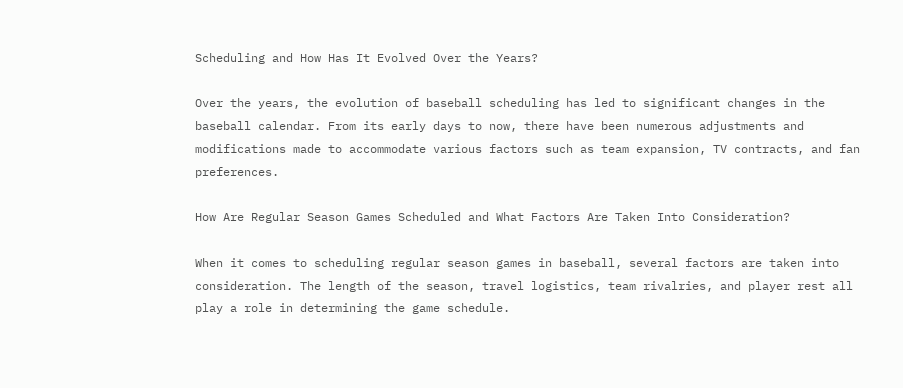Scheduling and How Has It Evolved Over the Years?

Over the years, the evolution of baseball scheduling has led to significant changes in the baseball calendar. From its early days to now, there have been numerous adjustments and modifications made to accommodate various factors such as team expansion, TV contracts, and fan preferences.

How Are Regular Season Games Scheduled and What Factors Are Taken Into Consideration?

When it comes to scheduling regular season games in baseball, several factors are taken into consideration. The length of the season, travel logistics, team rivalries, and player rest all play a role in determining the game schedule.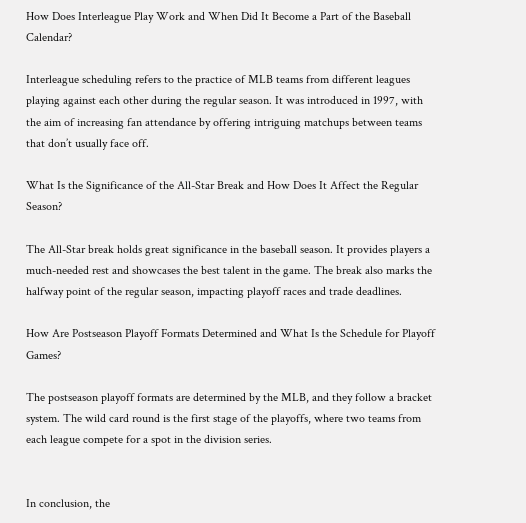How Does Interleague Play Work and When Did It Become a Part of the Baseball Calendar?

Interleague scheduling refers to the practice of MLB teams from different leagues playing against each other during the regular season. It was introduced in 1997, with the aim of increasing fan attendance by offering intriguing matchups between teams that don’t usually face off.

What Is the Significance of the All-Star Break and How Does It Affect the Regular Season?

The All-Star break holds great significance in the baseball season. It provides players a much-needed rest and showcases the best talent in the game. The break also marks the halfway point of the regular season, impacting playoff races and trade deadlines.

How Are Postseason Playoff Formats Determined and What Is the Schedule for Playoff Games?

The postseason playoff formats are determined by the MLB, and they follow a bracket system. The wild card round is the first stage of the playoffs, where two teams from each league compete for a spot in the division series.


In conclusion, the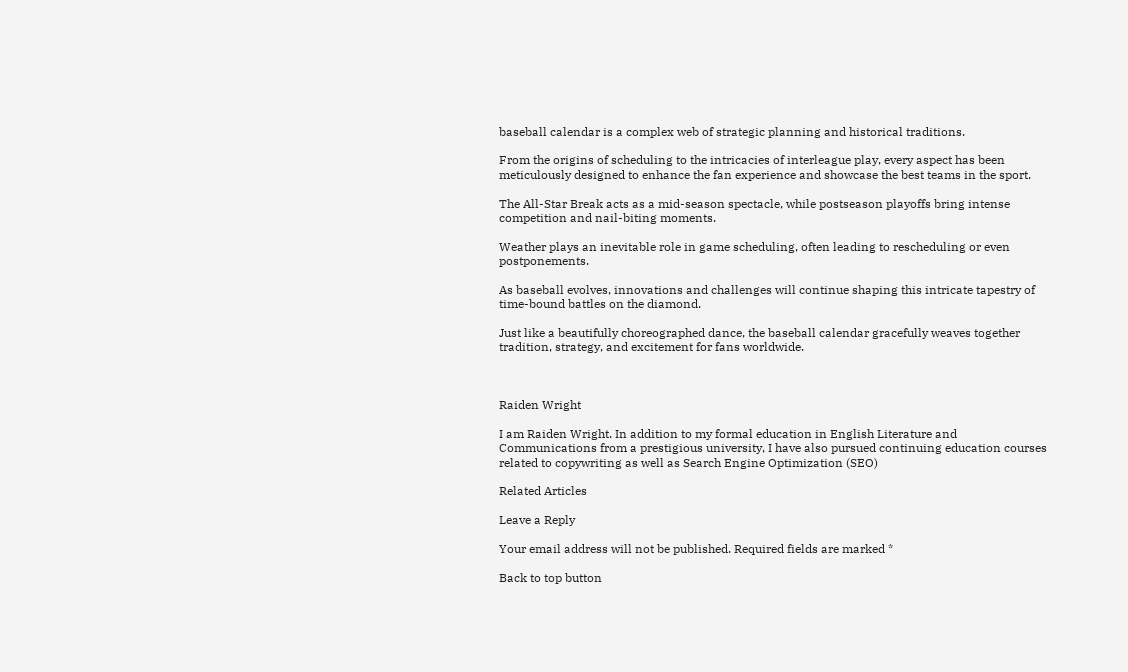baseball calendar is a complex web of strategic planning and historical traditions.

From the origins of scheduling to the intricacies of interleague play, every aspect has been meticulously designed to enhance the fan experience and showcase the best teams in the sport.

The All-Star Break acts as a mid-season spectacle, while postseason playoffs bring intense competition and nail-biting moments.

Weather plays an inevitable role in game scheduling, often leading to rescheduling or even postponements.

As baseball evolves, innovations and challenges will continue shaping this intricate tapestry of time-bound battles on the diamond.

Just like a beautifully choreographed dance, the baseball calendar gracefully weaves together tradition, strategy, and excitement for fans worldwide.



Raiden Wright

I am Raiden Wright. In addition to my formal education in English Literature and Communications from a prestigious university, I have also pursued continuing education courses related to copywriting as well as Search Engine Optimization (SEO)

Related Articles

Leave a Reply

Your email address will not be published. Required fields are marked *

Back to top button